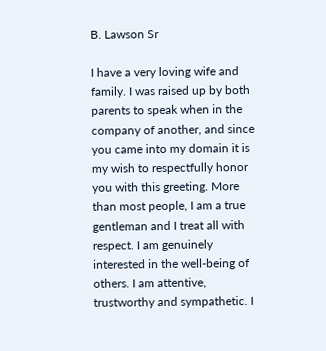B. Lawson Sr

I have a very loving wife and family. I was raised up by both parents to speak when in the company of another, and since you came into my domain it is my wish to respectfully honor you with this greeting. More than most people, I am a true gentleman and I treat all with respect. I am genuinely interested in the well-being of others. I am attentive, trustworthy and sympathetic. I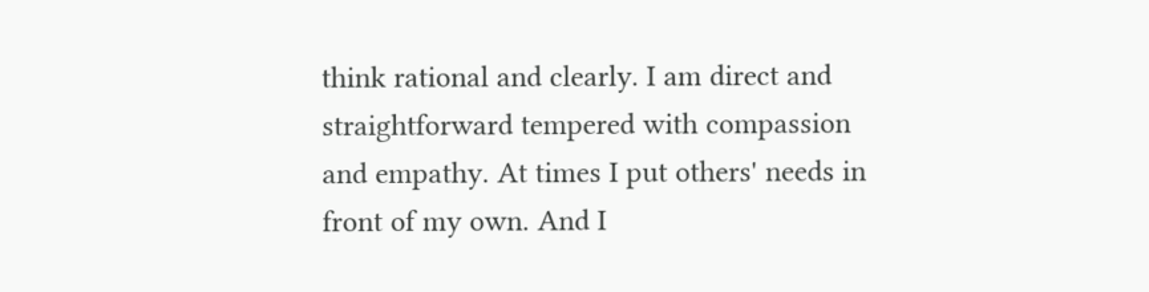think rational and clearly. I am direct and straightforward tempered with compassion and empathy. At times I put others' needs in front of my own. And I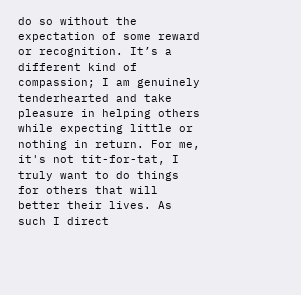do so without the expectation of some reward or recognition. It’s a different kind of compassion; I am genuinely tenderhearted and take pleasure in helping others while expecting little or nothing in return. For me, it's not tit-for-tat, I truly want to do things for others that will better their lives. As such I direct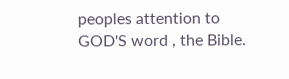peoples attention to GOD'S word , the Bible.